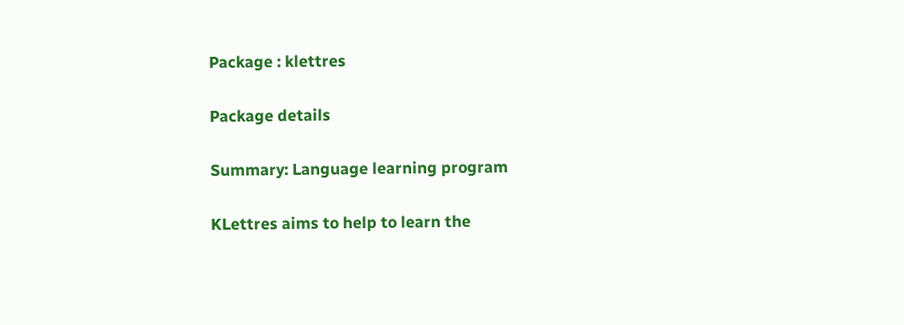Package : klettres

Package details

Summary: Language learning program

KLettres aims to help to learn the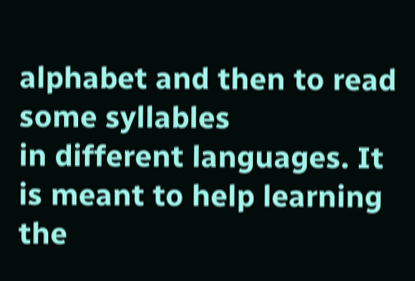alphabet and then to read some syllables
in different languages. It is meant to help learning the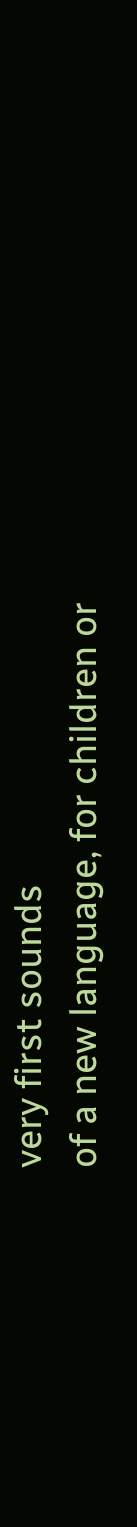very first sounds
of a new language, for children or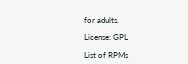for adults.

License: GPL

List of RPMs